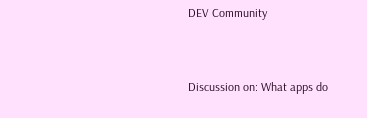DEV Community


Discussion on: What apps do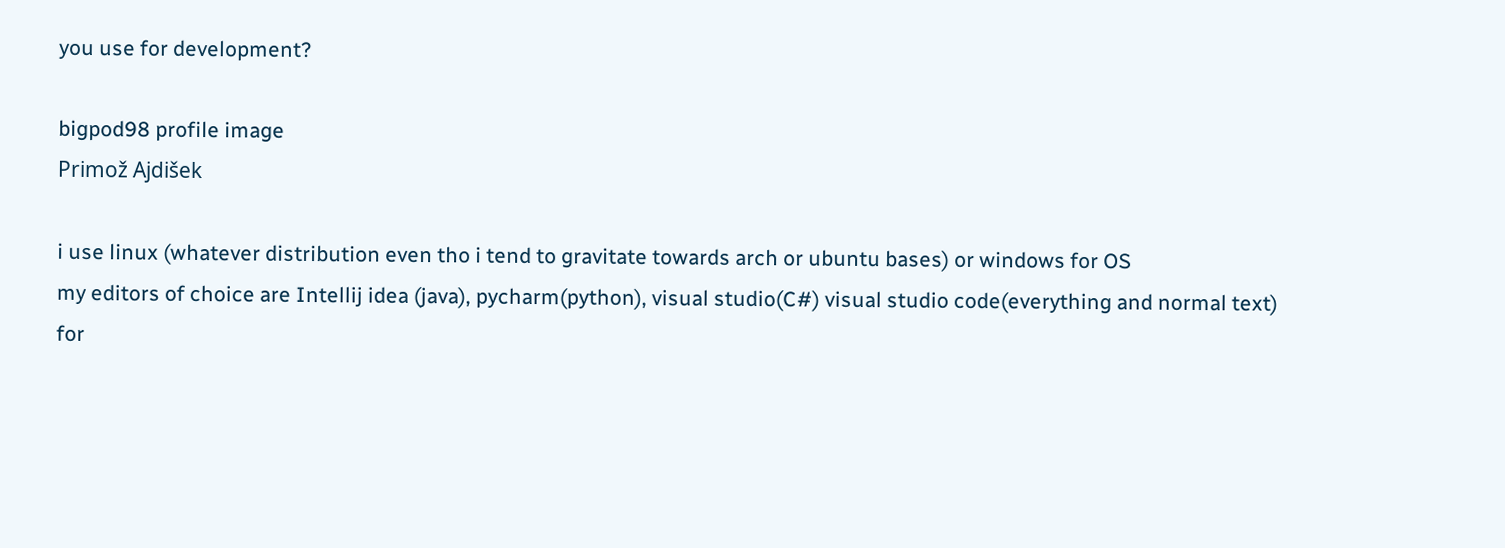you use for development?

bigpod98 profile image
Primož Ajdišek

i use linux (whatever distribution even tho i tend to gravitate towards arch or ubuntu bases) or windows for OS
my editors of choice are Intellij idea (java), pycharm(python), visual studio(C#) visual studio code(everything and normal text)
for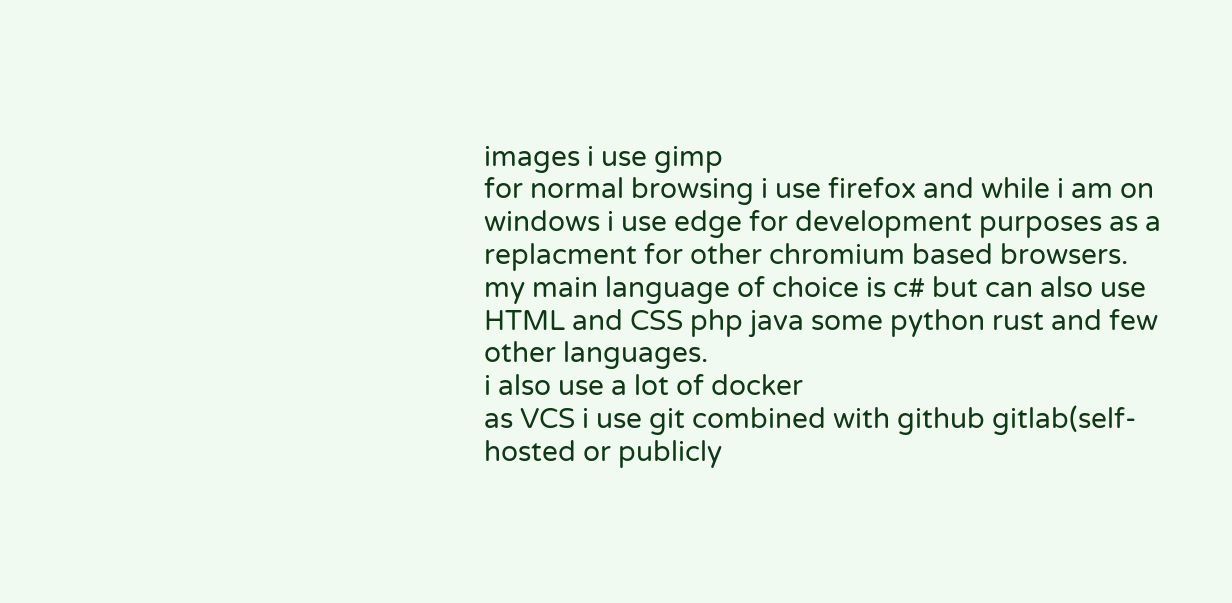images i use gimp
for normal browsing i use firefox and while i am on windows i use edge for development purposes as a replacment for other chromium based browsers.
my main language of choice is c# but can also use HTML and CSS php java some python rust and few other languages.
i also use a lot of docker
as VCS i use git combined with github gitlab(self-hosted or publicly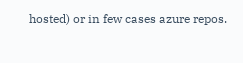hosted) or in few cases azure repos.